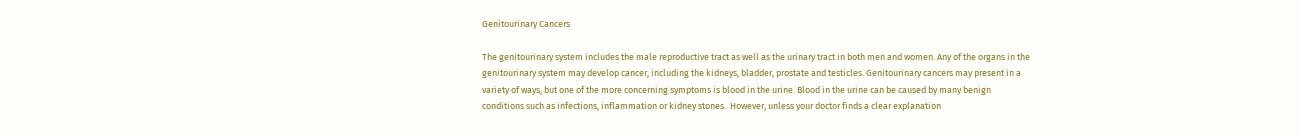Genitourinary Cancers

The genitourinary system includes the male reproductive tract as well as the urinary tract in both men and women. Any of the organs in the genitourinary system may develop cancer, including the kidneys, bladder, prostate and testicles. Genitourinary cancers may present in a variety of ways, but one of the more concerning symptoms is blood in the urine. Blood in the urine can be caused by many benign conditions such as infections, inflammation or kidney stones.  However, unless your doctor finds a clear explanation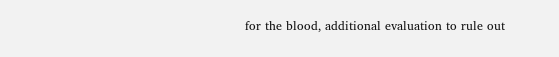for the blood, additional evaluation to rule out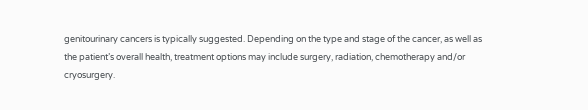genitourinary cancers is typically suggested. Depending on the type and stage of the cancer, as well as the patient’s overall health, treatment options may include surgery, radiation, chemotherapy and/or cryosurgery.